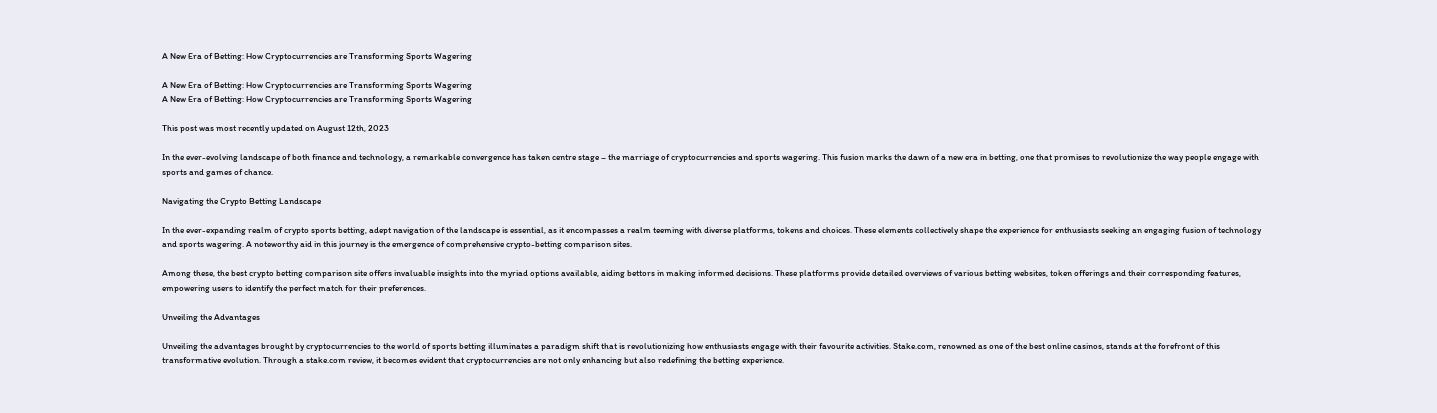A New Era of Betting: How Cryptocurrencies are Transforming Sports Wagering

A New Era of Betting: How Cryptocurrencies are Transforming Sports Wagering
A New Era of Betting: How Cryptocurrencies are Transforming Sports Wagering

This post was most recently updated on August 12th, 2023

In the ever-evolving landscape of both finance and technology, a remarkable convergence has taken centre stage – the marriage of cryptocurrencies and sports wagering. This fusion marks the dawn of a new era in betting, one that promises to revolutionize the way people engage with sports and games of chance.

Navigating the Crypto Betting Landscape

In the ever-expanding realm of crypto sports betting, adept navigation of the landscape is essential, as it encompasses a realm teeming with diverse platforms, tokens and choices. These elements collectively shape the experience for enthusiasts seeking an engaging fusion of technology and sports wagering. A noteworthy aid in this journey is the emergence of comprehensive crypto-betting comparison sites.

Among these, the best crypto betting comparison site offers invaluable insights into the myriad options available, aiding bettors in making informed decisions. These platforms provide detailed overviews of various betting websites, token offerings and their corresponding features, empowering users to identify the perfect match for their preferences.

Unveiling the Advantages

Unveiling the advantages brought by cryptocurrencies to the world of sports betting illuminates a paradigm shift that is revolutionizing how enthusiasts engage with their favourite activities. Stake.com, renowned as one of the best online casinos, stands at the forefront of this transformative evolution. Through a stake.com review, it becomes evident that cryptocurrencies are not only enhancing but also redefining the betting experience.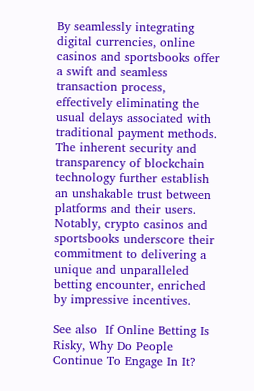By seamlessly integrating digital currencies, online casinos and sportsbooks offer a swift and seamless transaction process, effectively eliminating the usual delays associated with traditional payment methods. The inherent security and transparency of blockchain technology further establish an unshakable trust between platforms and their users. Notably, crypto casinos and sportsbooks underscore their commitment to delivering a unique and unparalleled betting encounter, enriched by impressive incentives.

See also  If Online Betting Is Risky, Why Do People Continue To Engage In It?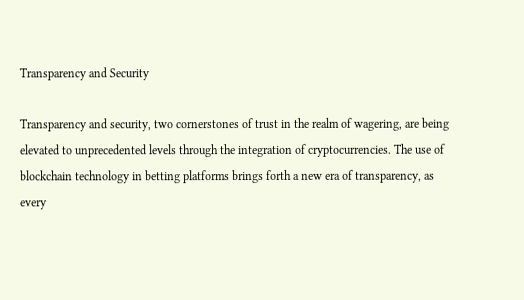Transparency and Security

Transparency and security, two cornerstones of trust in the realm of wagering, are being elevated to unprecedented levels through the integration of cryptocurrencies. The use of blockchain technology in betting platforms brings forth a new era of transparency, as every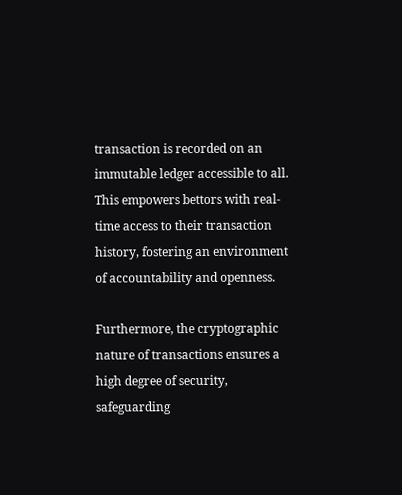transaction is recorded on an immutable ledger accessible to all. This empowers bettors with real-time access to their transaction history, fostering an environment of accountability and openness.

Furthermore, the cryptographic nature of transactions ensures a high degree of security, safeguarding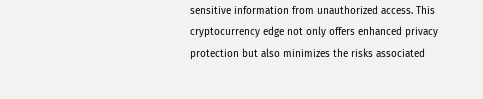sensitive information from unauthorized access. This cryptocurrency edge not only offers enhanced privacy protection but also minimizes the risks associated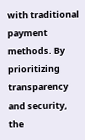with traditional payment methods. By prioritizing transparency and security, the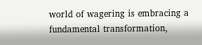world of wagering is embracing a fundamental transformation,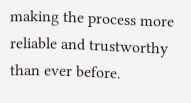making the process more reliable and trustworthy than ever before.